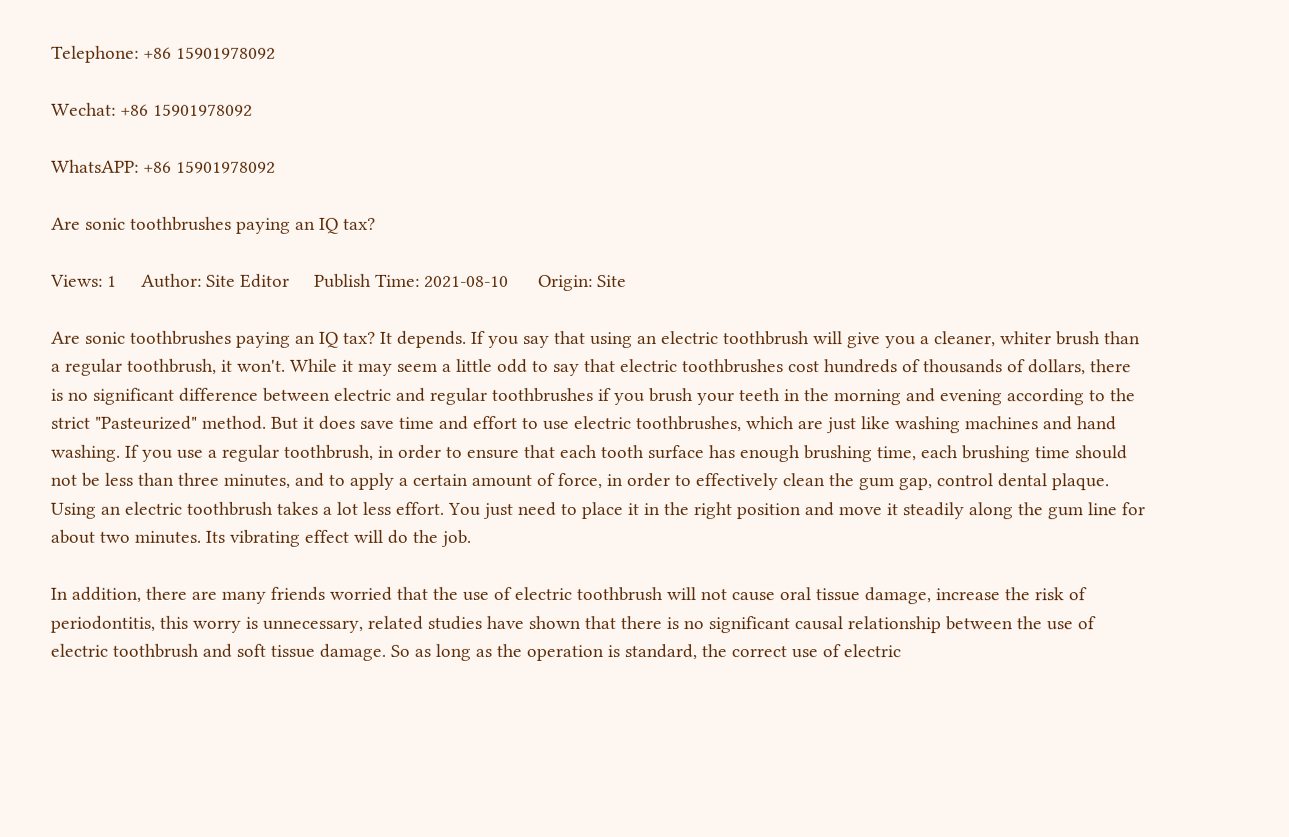Telephone: +86 15901978092

Wechat: +86 15901978092

WhatsAPP: +86 15901978092

Are sonic toothbrushes paying an IQ tax?

Views: 1     Author: Site Editor     Publish Time: 2021-08-10      Origin: Site

Are sonic toothbrushes paying an IQ tax? It depends. If you say that using an electric toothbrush will give you a cleaner, whiter brush than a regular toothbrush, it won't. While it may seem a little odd to say that electric toothbrushes cost hundreds of thousands of dollars, there is no significant difference between electric and regular toothbrushes if you brush your teeth in the morning and evening according to the strict "Pasteurized" method. But it does save time and effort to use electric toothbrushes, which are just like washing machines and hand washing. If you use a regular toothbrush, in order to ensure that each tooth surface has enough brushing time, each brushing time should not be less than three minutes, and to apply a certain amount of force, in order to effectively clean the gum gap, control dental plaque. Using an electric toothbrush takes a lot less effort. You just need to place it in the right position and move it steadily along the gum line for about two minutes. Its vibrating effect will do the job.

In addition, there are many friends worried that the use of electric toothbrush will not cause oral tissue damage, increase the risk of periodontitis, this worry is unnecessary, related studies have shown that there is no significant causal relationship between the use of electric toothbrush and soft tissue damage. So as long as the operation is standard, the correct use of electric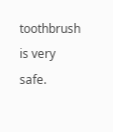toothbrush is very safe.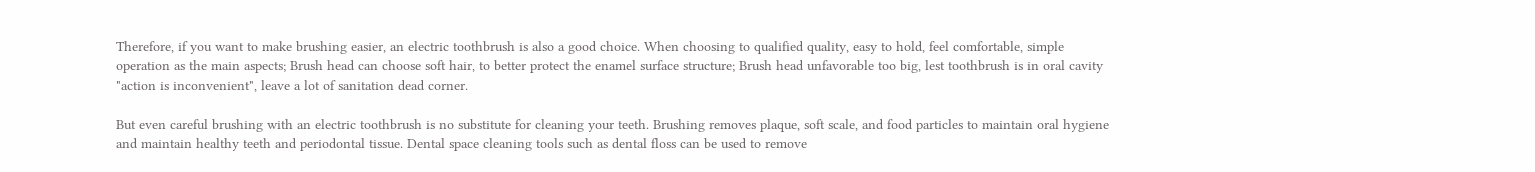Therefore, if you want to make brushing easier, an electric toothbrush is also a good choice. When choosing to qualified quality, easy to hold, feel comfortable, simple operation as the main aspects; Brush head can choose soft hair, to better protect the enamel surface structure; Brush head unfavorable too big, lest toothbrush is in oral cavity "action is inconvenient", leave a lot of sanitation dead corner.

But even careful brushing with an electric toothbrush is no substitute for cleaning your teeth. Brushing removes plaque, soft scale, and food particles to maintain oral hygiene and maintain healthy teeth and periodontal tissue. Dental space cleaning tools such as dental floss can be used to remove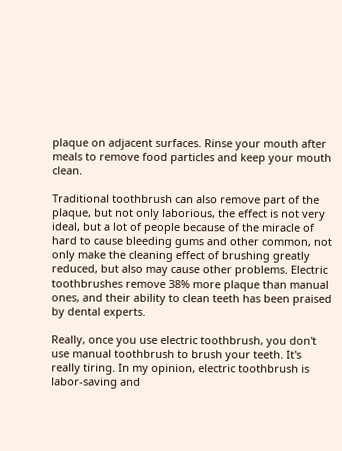plaque on adjacent surfaces. Rinse your mouth after meals to remove food particles and keep your mouth clean.

Traditional toothbrush can also remove part of the plaque, but not only laborious, the effect is not very ideal, but a lot of people because of the miracle of hard to cause bleeding gums and other common, not only make the cleaning effect of brushing greatly reduced, but also may cause other problems. Electric toothbrushes remove 38% more plaque than manual ones, and their ability to clean teeth has been praised by dental experts.

Really, once you use electric toothbrush, you don't use manual toothbrush to brush your teeth. It's really tiring. In my opinion, electric toothbrush is labor-saving and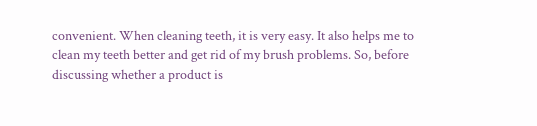convenient. When cleaning teeth, it is very easy. It also helps me to clean my teeth better and get rid of my brush problems. So, before discussing whether a product is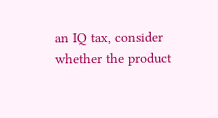an IQ tax, consider whether the product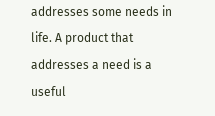addresses some needs in life. A product that addresses a need is a useful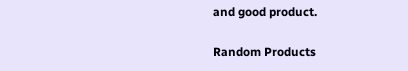and good product.

Random Products